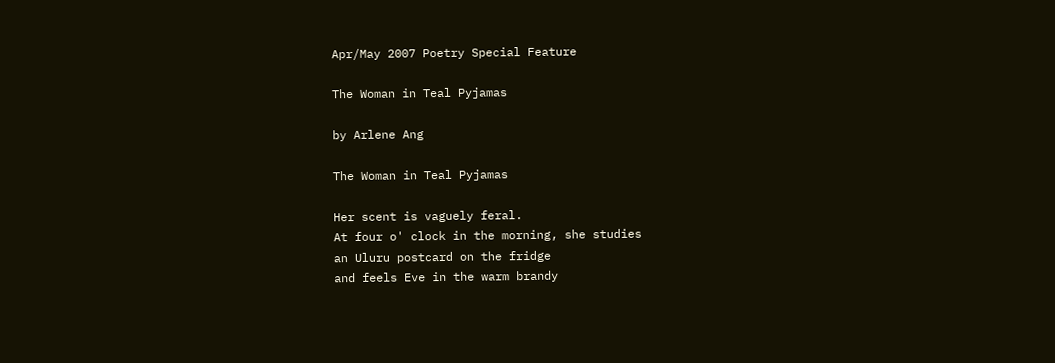Apr/May 2007 Poetry Special Feature

The Woman in Teal Pyjamas

by Arlene Ang

The Woman in Teal Pyjamas

Her scent is vaguely feral.
At four o' clock in the morning, she studies
an Uluru postcard on the fridge
and feels Eve in the warm brandy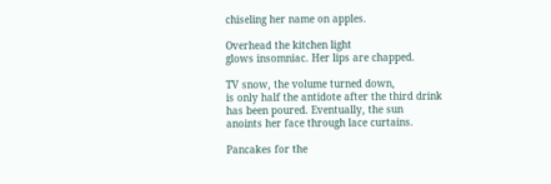chiseling her name on apples.

Overhead the kitchen light
glows insomniac. Her lips are chapped.

TV snow, the volume turned down,
is only half the antidote after the third drink
has been poured. Eventually, the sun
anoints her face through lace curtains.

Pancakes for the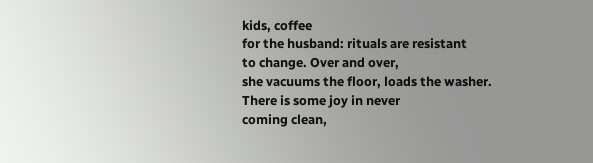kids, coffee
for the husband: rituals are resistant
to change. Over and over,
she vacuums the floor, loads the washer.
There is some joy in never
coming clean,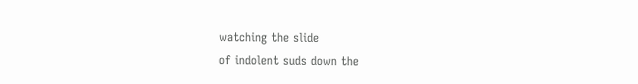watching the slide
of indolent suds down the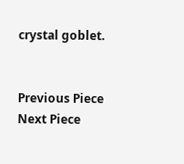crystal goblet.


Previous Piece Next Piece